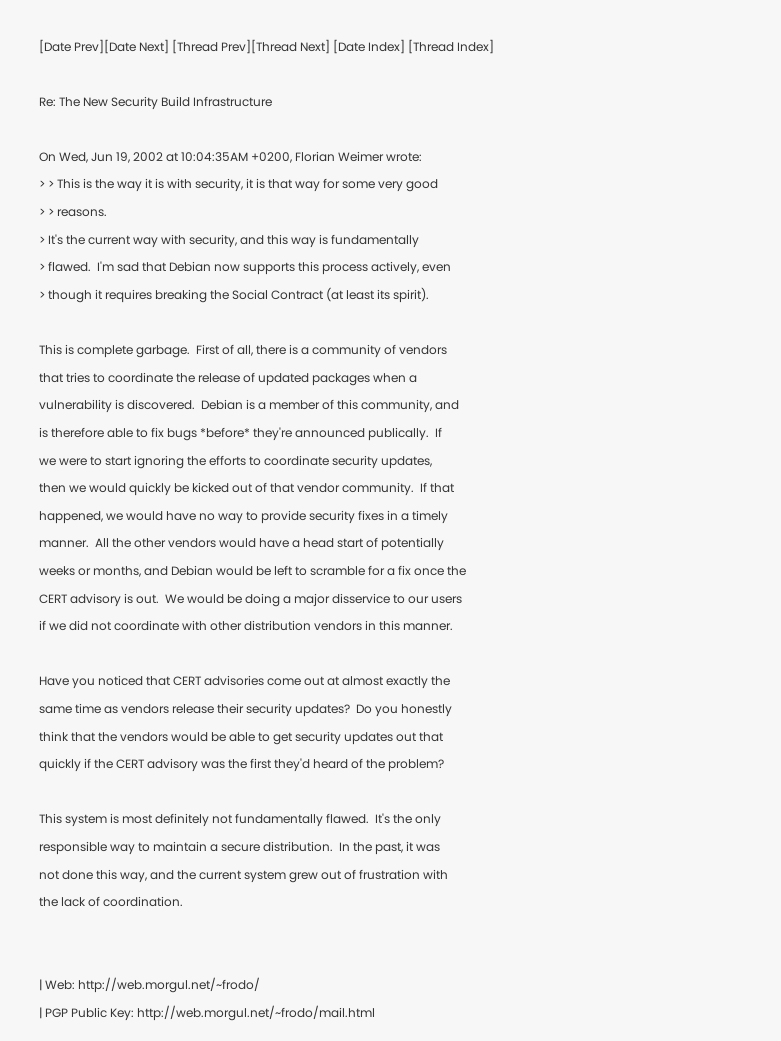[Date Prev][Date Next] [Thread Prev][Thread Next] [Date Index] [Thread Index]

Re: The New Security Build Infrastructure

On Wed, Jun 19, 2002 at 10:04:35AM +0200, Florian Weimer wrote:
> > This is the way it is with security, it is that way for some very good
> > reasons.
> It's the current way with security, and this way is fundamentally
> flawed.  I'm sad that Debian now supports this process actively, even
> though it requires breaking the Social Contract (at least its spirit).

This is complete garbage.  First of all, there is a community of vendors
that tries to coordinate the release of updated packages when a
vulnerability is discovered.  Debian is a member of this community, and
is therefore able to fix bugs *before* they're announced publically.  If
we were to start ignoring the efforts to coordinate security updates,
then we would quickly be kicked out of that vendor community.  If that
happened, we would have no way to provide security fixes in a timely
manner.  All the other vendors would have a head start of potentially
weeks or months, and Debian would be left to scramble for a fix once the
CERT advisory is out.  We would be doing a major disservice to our users
if we did not coordinate with other distribution vendors in this manner.

Have you noticed that CERT advisories come out at almost exactly the
same time as vendors release their security updates?  Do you honestly
think that the vendors would be able to get security updates out that
quickly if the CERT advisory was the first they'd heard of the problem?

This system is most definitely not fundamentally flawed.  It's the only
responsible way to maintain a secure distribution.  In the past, it was
not done this way, and the current system grew out of frustration with
the lack of coordination.


| Web: http://web.morgul.net/~frodo/
| PGP Public Key: http://web.morgul.net/~frodo/mail.html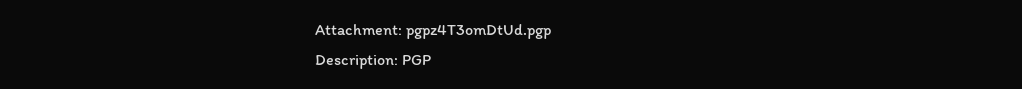Attachment: pgpz4T3omDtUd.pgp
Description: PGP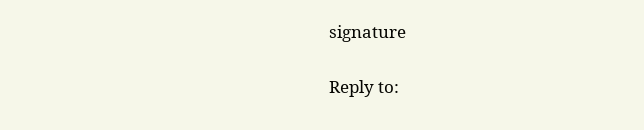signature

Reply to: